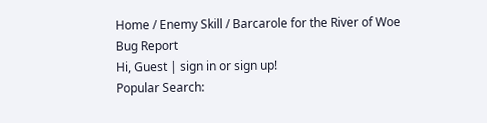Home / Enemy Skill / Barcarole for the River of Woe
Bug Report
Hi, Guest | sign in or sign up!
Popular Search: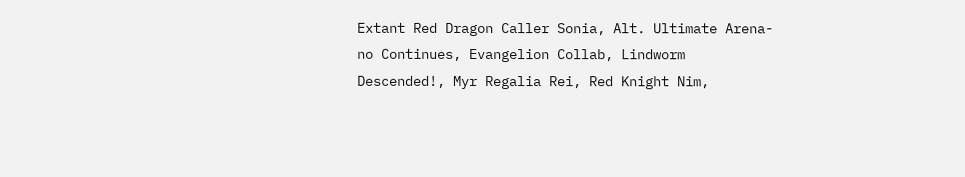Extant Red Dragon Caller Sonia, Alt. Ultimate Arena-no Continues, Evangelion Collab, Lindworm Descended!, Myr Regalia Rei, Red Knight Nim,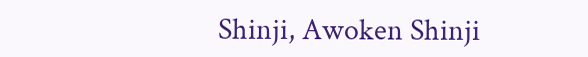Shinji, Awoken Shinji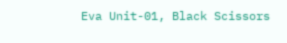Eva Unit-01, Black Scissors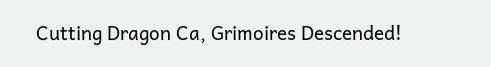Cutting Dragon Ca, Grimoires Descended!